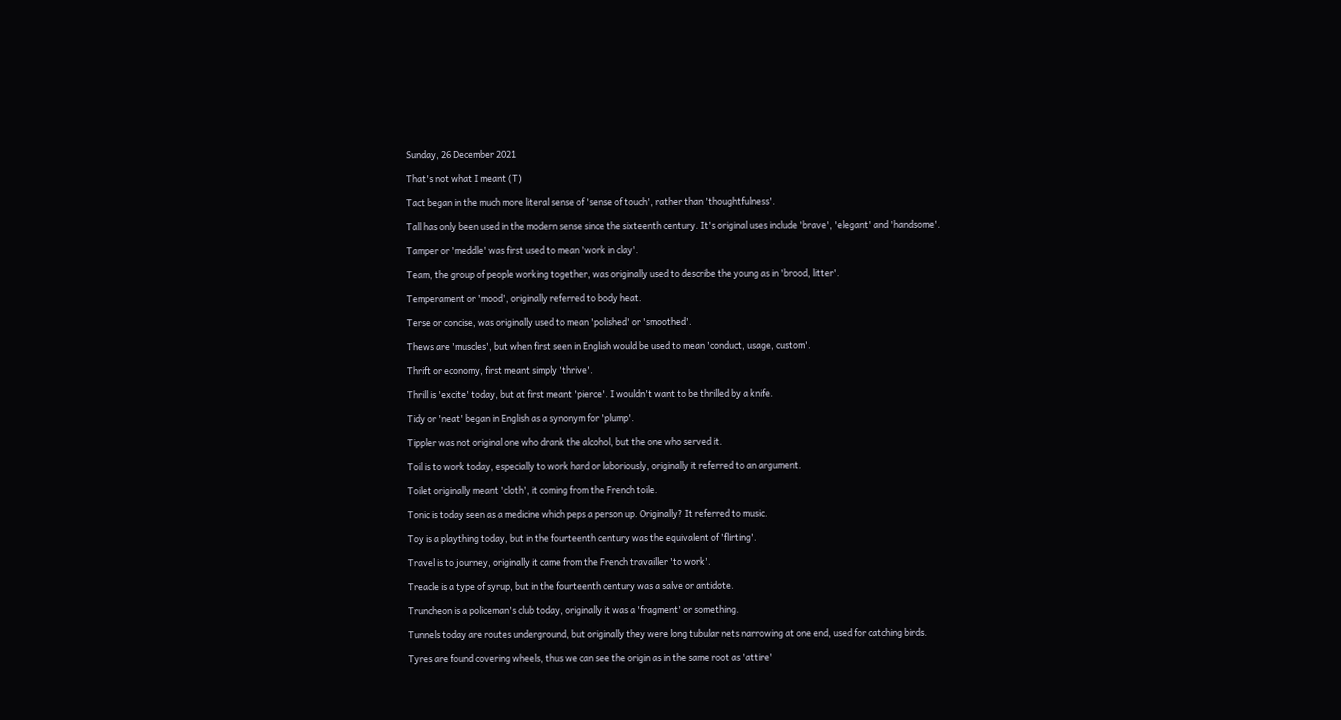Sunday, 26 December 2021

That's not what I meant (T)

Tact began in the much more literal sense of 'sense of touch', rather than 'thoughtfulness'.

Tall has only been used in the modern sense since the sixteenth century. It's original uses include 'brave', 'elegant' and 'handsome'.

Tamper or 'meddle' was first used to mean 'work in clay'.

Team, the group of people working together, was originally used to describe the young as in 'brood, litter'.

Temperament or 'mood', originally referred to body heat.

Terse or concise, was originally used to mean 'polished' or 'smoothed'.

Thews are 'muscles', but when first seen in English would be used to mean 'conduct, usage, custom'.

Thrift or economy, first meant simply 'thrive'.

Thrill is 'excite' today, but at first meant 'pierce'. I wouldn't want to be thrilled by a knife.

Tidy or 'neat' began in English as a synonym for 'plump'.

Tippler was not original one who drank the alcohol, but the one who served it.

Toil is to work today, especially to work hard or laboriously, originally it referred to an argument.

Toilet originally meant 'cloth', it coming from the French toile.

Tonic is today seen as a medicine which peps a person up. Originally? It referred to music.

Toy is a plaything today, but in the fourteenth century was the equivalent of 'flirting'.

Travel is to journey, originally it came from the French travailler 'to work'.

Treacle is a type of syrup, but in the fourteenth century was a salve or antidote.

Truncheon is a policeman's club today, originally it was a 'fragment' or something.

Tunnels today are routes underground, but originally they were long tubular nets narrowing at one end, used for catching birds.

Tyres are found covering wheels, thus we can see the origin as in the same root as 'attire'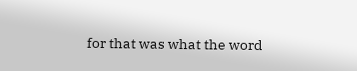for that was what the word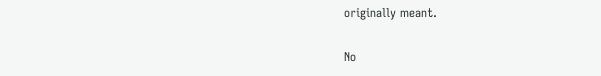originally meant.

No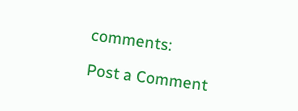comments:

Post a Comment